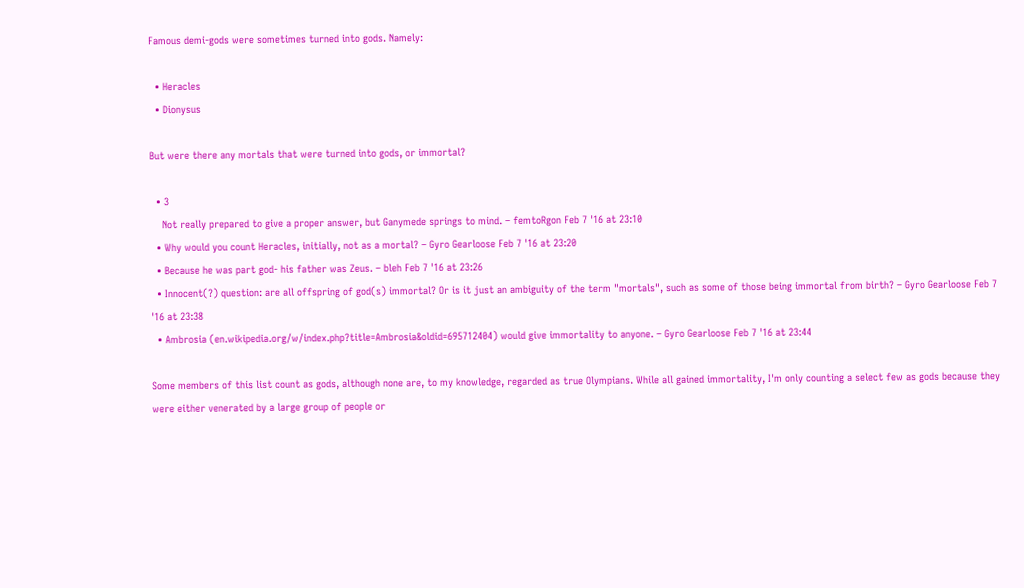Famous demi-gods were sometimes turned into gods. Namely:

  • Heracles
  • Dionysus

But were there any mortals that were turned into gods, or immortal?

  • 3
    Not really prepared to give a proper answer, but Ganymede springs to mind. – femtoRgon Feb 7 '16 at 23:10
  • Why would you count Heracles, initially, not as a mortal? – Gyro Gearloose Feb 7 '16 at 23:20
  • Because he was part god- his father was Zeus. – bleh Feb 7 '16 at 23:26
  • Innocent(?) question: are all offspring of god(s) immortal? Or is it just an ambiguity of the term "mortals", such as some of those being immortal from birth? – Gyro Gearloose Feb 7 '16 at 23:38
  • Ambrosia (en.wikipedia.org/w/index.php?title=Ambrosia&oldid=695712404) would give immortality to anyone. – Gyro Gearloose Feb 7 '16 at 23:44

Some members of this list count as gods, although none are, to my knowledge, regarded as true Olympians. While all gained immortality, I'm only counting a select few as gods because they were either venerated by a large group of people or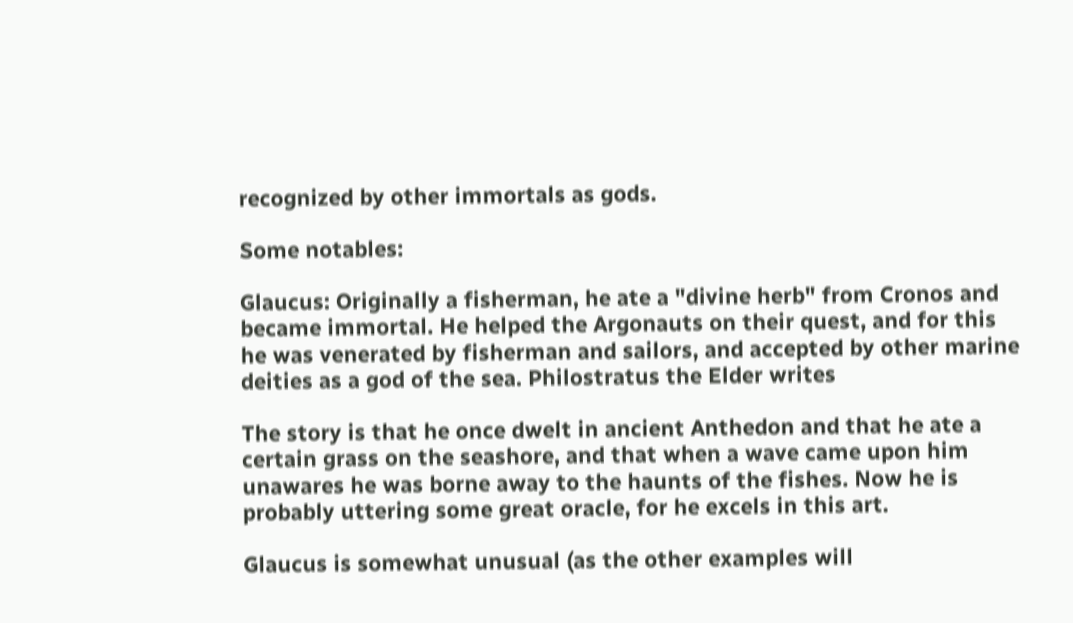recognized by other immortals as gods.

Some notables:

Glaucus: Originally a fisherman, he ate a "divine herb" from Cronos and became immortal. He helped the Argonauts on their quest, and for this he was venerated by fisherman and sailors, and accepted by other marine deities as a god of the sea. Philostratus the Elder writes

The story is that he once dwelt in ancient Anthedon and that he ate a certain grass on the seashore, and that when a wave came upon him unawares he was borne away to the haunts of the fishes. Now he is probably uttering some great oracle, for he excels in this art.

Glaucus is somewhat unusual (as the other examples will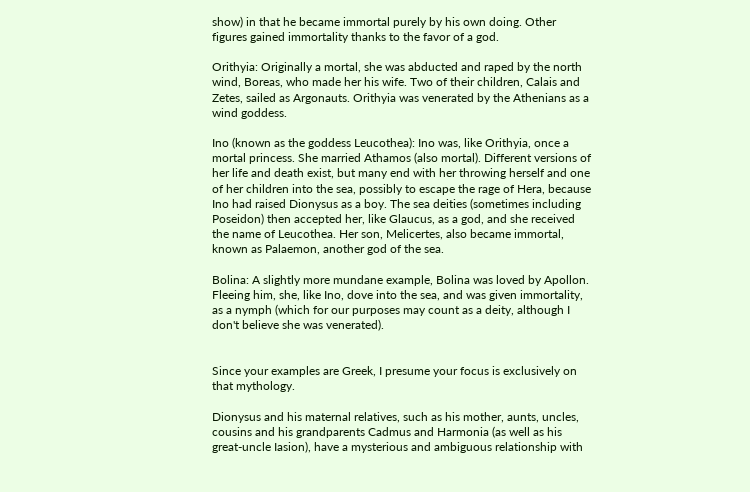show) in that he became immortal purely by his own doing. Other figures gained immortality thanks to the favor of a god.

Orithyia: Originally a mortal, she was abducted and raped by the north wind, Boreas, who made her his wife. Two of their children, Calais and Zetes, sailed as Argonauts. Orithyia was venerated by the Athenians as a wind goddess.

Ino (known as the goddess Leucothea): Ino was, like Orithyia, once a mortal princess. She married Athamos (also mortal). Different versions of her life and death exist, but many end with her throwing herself and one of her children into the sea, possibly to escape the rage of Hera, because Ino had raised Dionysus as a boy. The sea deities (sometimes including Poseidon) then accepted her, like Glaucus, as a god, and she received the name of Leucothea. Her son, Melicertes, also became immortal, known as Palaemon, another god of the sea.

Bolina: A slightly more mundane example, Bolina was loved by Apollon. Fleeing him, she, like Ino, dove into the sea, and was given immortality, as a nymph (which for our purposes may count as a deity, although I don't believe she was venerated).


Since your examples are Greek, I presume your focus is exclusively on that mythology.

Dionysus and his maternal relatives, such as his mother, aunts, uncles, cousins and his grandparents Cadmus and Harmonia (as well as his great-uncle Iasion), have a mysterious and ambiguous relationship with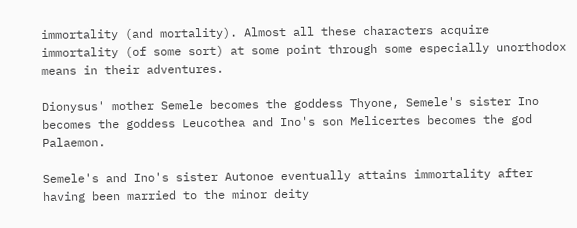immortality (and mortality). Almost all these characters acquire immortality (of some sort) at some point through some especially unorthodox means in their adventures.

Dionysus' mother Semele becomes the goddess Thyone, Semele's sister Ino becomes the goddess Leucothea and Ino's son Melicertes becomes the god Palaemon.

Semele's and Ino's sister Autonoe eventually attains immortality after having been married to the minor deity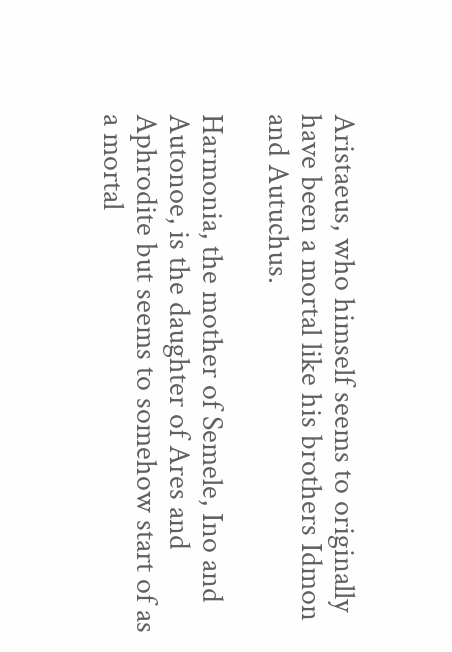Aristaeus, who himself seems to originally have been a mortal like his brothers Idmon and Autuchus.

Harmonia, the mother of Semele, Ino and Autonoe, is the daughter of Ares and Aphrodite but seems to somehow start of as a mortal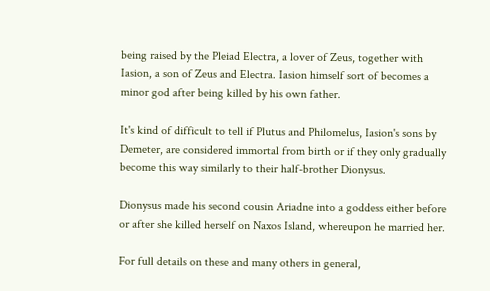being raised by the Pleiad Electra, a lover of Zeus, together with Iasion, a son of Zeus and Electra. Iasion himself sort of becomes a minor god after being killed by his own father.

It's kind of difficult to tell if Plutus and Philomelus, Iasion's sons by Demeter, are considered immortal from birth or if they only gradually become this way similarly to their half-brother Dionysus.

Dionysus made his second cousin Ariadne into a goddess either before or after she killed herself on Naxos Island, whereupon he married her.

For full details on these and many others in general,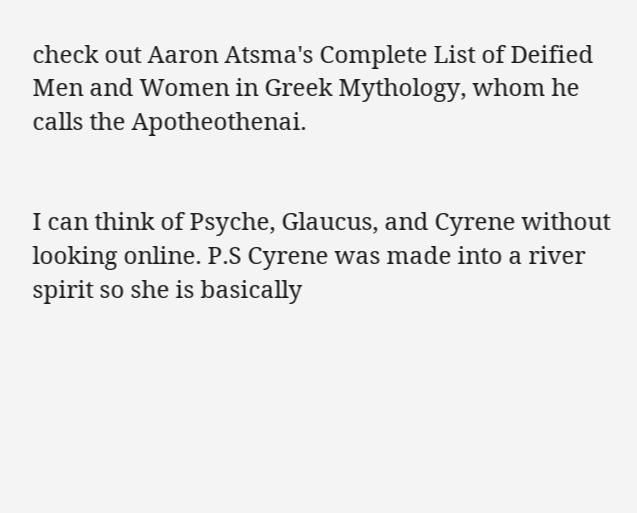check out Aaron Atsma's Complete List of Deified Men and Women in Greek Mythology, whom he calls the Apotheothenai.


I can think of Psyche, Glaucus, and Cyrene without looking online. P.S Cyrene was made into a river spirit so she is basically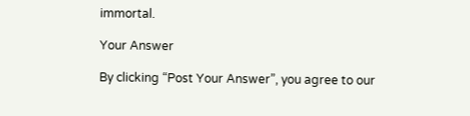immortal.

Your Answer

By clicking “Post Your Answer”, you agree to our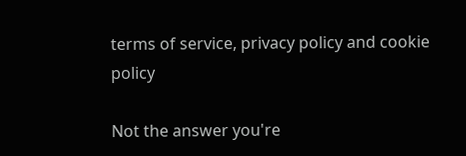terms of service, privacy policy and cookie policy

Not the answer you're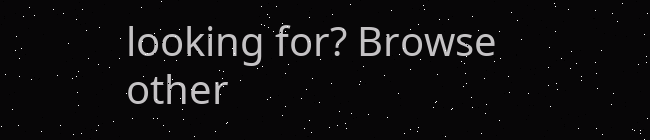looking for? Browse other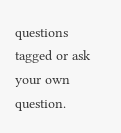questions tagged or ask your own question.